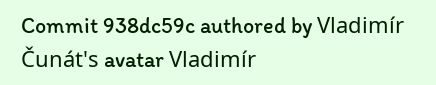Commit 938dc59c authored by Vladimír Čunát's avatar Vladimír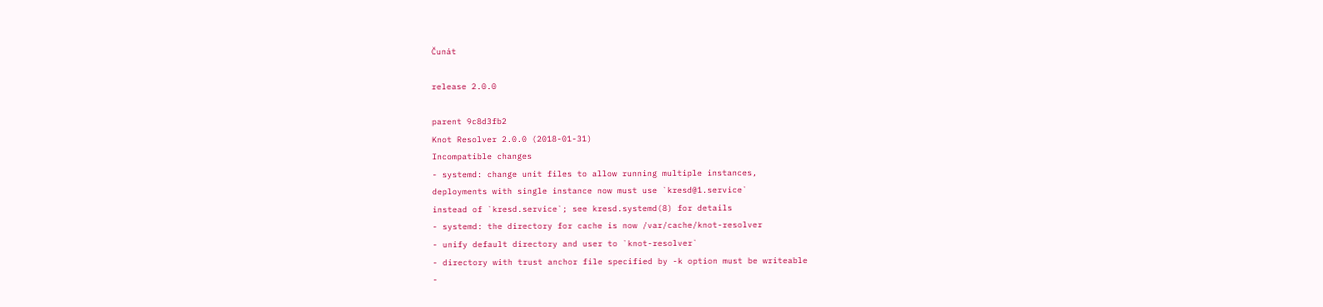Čunát

release 2.0.0

parent 9c8d3fb2
Knot Resolver 2.0.0 (2018-01-31)
Incompatible changes
- systemd: change unit files to allow running multiple instances,
deployments with single instance now must use `kresd@1.service`
instead of `kresd.service`; see kresd.systemd(8) for details
- systemd: the directory for cache is now /var/cache/knot-resolver
- unify default directory and user to `knot-resolver`
- directory with trust anchor file specified by -k option must be writeable
-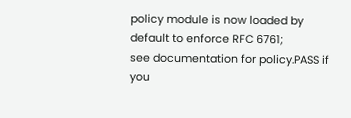policy module is now loaded by default to enforce RFC 6761;
see documentation for policy.PASS if you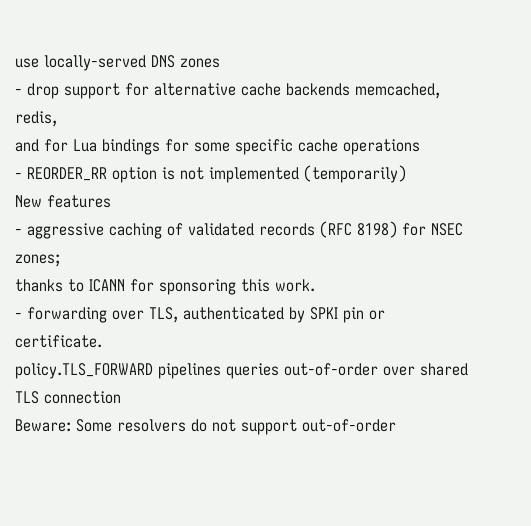use locally-served DNS zones
- drop support for alternative cache backends memcached, redis,
and for Lua bindings for some specific cache operations
- REORDER_RR option is not implemented (temporarily)
New features
- aggressive caching of validated records (RFC 8198) for NSEC zones;
thanks to ICANN for sponsoring this work.
- forwarding over TLS, authenticated by SPKI pin or certificate.
policy.TLS_FORWARD pipelines queries out-of-order over shared TLS connection
Beware: Some resolvers do not support out-of-order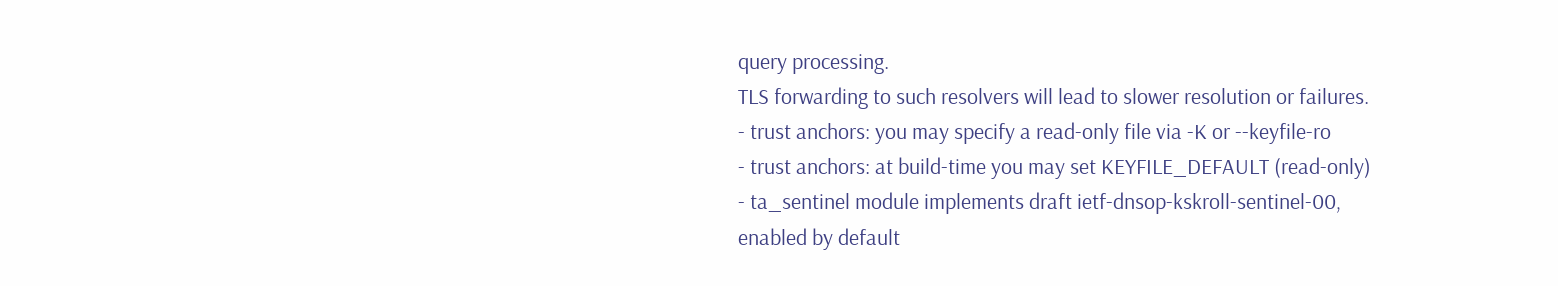query processing.
TLS forwarding to such resolvers will lead to slower resolution or failures.
- trust anchors: you may specify a read-only file via -K or --keyfile-ro
- trust anchors: at build-time you may set KEYFILE_DEFAULT (read-only)
- ta_sentinel module implements draft ietf-dnsop-kskroll-sentinel-00,
enabled by default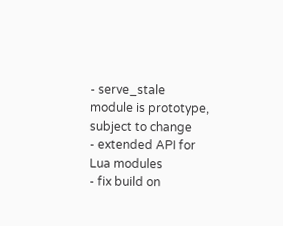- serve_stale module is prototype, subject to change
- extended API for Lua modules
- fix build on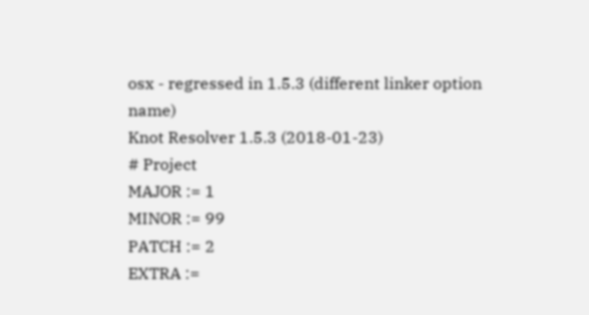osx - regressed in 1.5.3 (different linker option name)
Knot Resolver 1.5.3 (2018-01-23)
# Project
MAJOR := 1
MINOR := 99
PATCH := 2
EXTRA :=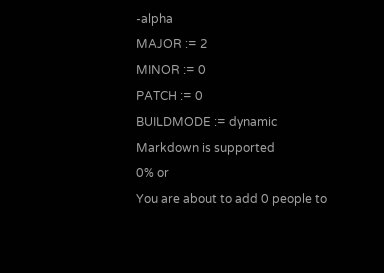-alpha
MAJOR := 2
MINOR := 0
PATCH := 0
BUILDMODE := dynamic
Markdown is supported
0% or
You are about to add 0 people to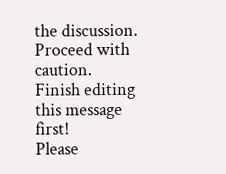the discussion. Proceed with caution.
Finish editing this message first!
Please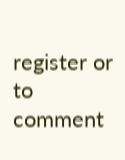register or to comment